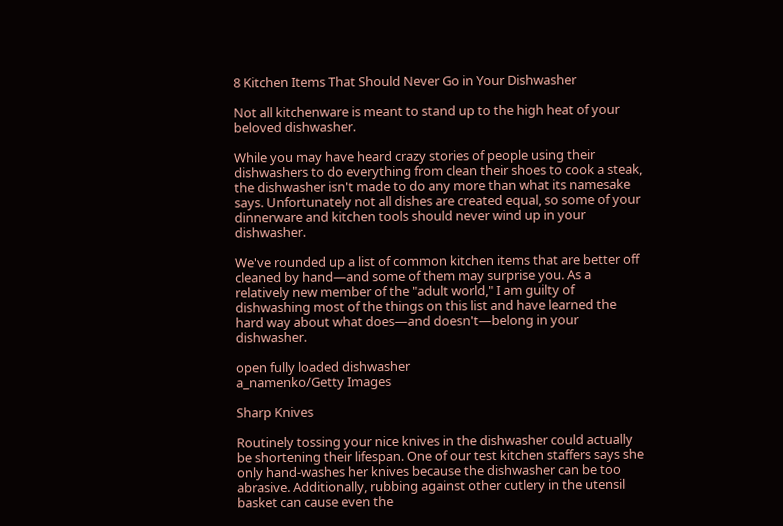8 Kitchen Items That Should Never Go in Your Dishwasher

Not all kitchenware is meant to stand up to the high heat of your beloved dishwasher.

While you may have heard crazy stories of people using their dishwashers to do everything from clean their shoes to cook a steak, the dishwasher isn't made to do any more than what its namesake says. Unfortunately not all dishes are created equal, so some of your dinnerware and kitchen tools should never wind up in your dishwasher.

We've rounded up a list of common kitchen items that are better off cleaned by hand—and some of them may surprise you. As a relatively new member of the "adult world," I am guilty of dishwashing most of the things on this list and have learned the hard way about what does—and doesn't—belong in your dishwasher.

open fully loaded dishwasher
a_namenko/Getty Images

Sharp Knives

Routinely tossing your nice knives in the dishwasher could actually be shortening their lifespan. One of our test kitchen staffers says she only hand-washes her knives because the dishwasher can be too abrasive. Additionally, rubbing against other cutlery in the utensil basket can cause even the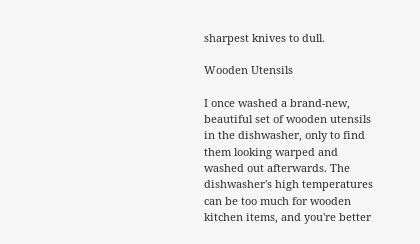sharpest knives to dull.

Wooden Utensils

I once washed a brand-new, beautiful set of wooden utensils in the dishwasher, only to find them looking warped and washed out afterwards. The dishwasher's high temperatures can be too much for wooden kitchen items, and you're better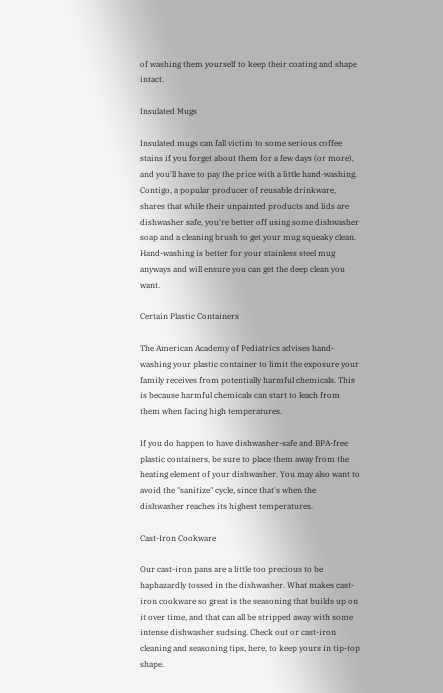of washing them yourself to keep their coating and shape intact.

Insulated Mugs

Insulated mugs can fall victim to some serious coffee stains if you forget about them for a few days (or more), and you'll have to pay the price with a little hand-washing. Contigo, a popular producer of reusable drinkware, shares that while their unpainted products and lids are dishwasher safe, you're better off using some dishwasher soap and a cleaning brush to get your mug squeaky clean. Hand-washing is better for your stainless steel mug anyways and will ensure you can get the deep clean you want.

Certain Plastic Containers

The American Academy of Pediatrics advises hand-washing your plastic container to limit the exposure your family receives from potentially harmful chemicals. This is because harmful chemicals can start to leach from them when facing high temperatures.

If you do happen to have dishwasher-safe and BPA-free plastic containers, be sure to place them away from the heating element of your dishwasher. You may also want to avoid the "sanitize" cycle, since that's when the dishwasher reaches its highest temperatures.

Cast-Iron Cookware

Our cast-iron pans are a little too precious to be haphazardly tossed in the dishwasher. What makes cast-iron cookware so great is the seasoning that builds up on it over time, and that can all be stripped away with some intense dishwasher sudsing. Check out or cast-iron cleaning and seasoning tips, here, to keep yours in tip-top shape.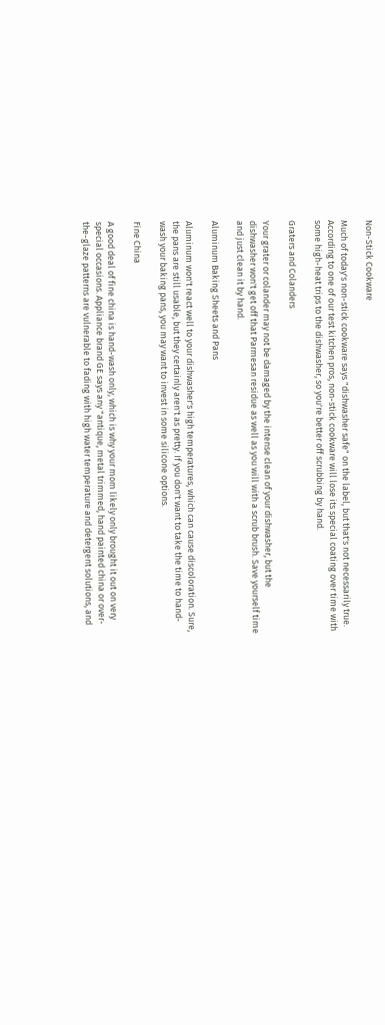Non-Stick Cookware

Much of today's non-stick cookware says "dishwasher safe" on the label, but that's not necessarily true. According to one of our test kitchen pros, non-stick cookware will lose its special coating over time with some high-heat trips to the dishwasher, so you're better off scrubbing by hand.

Graters and Colanders

Your grater or colander may not be damaged by the intense clean of your dishwasher, but the dishwasher won't get off that Parmesan residue as well as you will with a scrub brush. Save yourself time and just clean it by hand.

Aluminum Baking Sheets and Pans

Aluminum won't react well to your dishwasher's high temperatures, which can cause discoloration. Sure, the pans are still usable, but they certainly aren't as pretty. If you don't want to take the time to hand-wash your baking pans, you may want to invest in some silicone options.

Fine China

A good deal of fine china is hand-wash only, which is why your mom likely only brought it out on very special occasions. Appliance brand GE says any "antique, metal trimmed, hand painted china or over-the-glaze patterns are vulnerable to fading with high water temperature and detergent solutions, and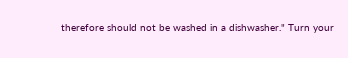therefore should not be washed in a dishwasher." Turn your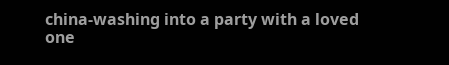china-washing into a party with a loved one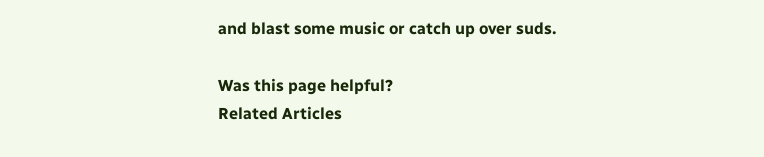and blast some music or catch up over suds.

Was this page helpful?
Related Articles